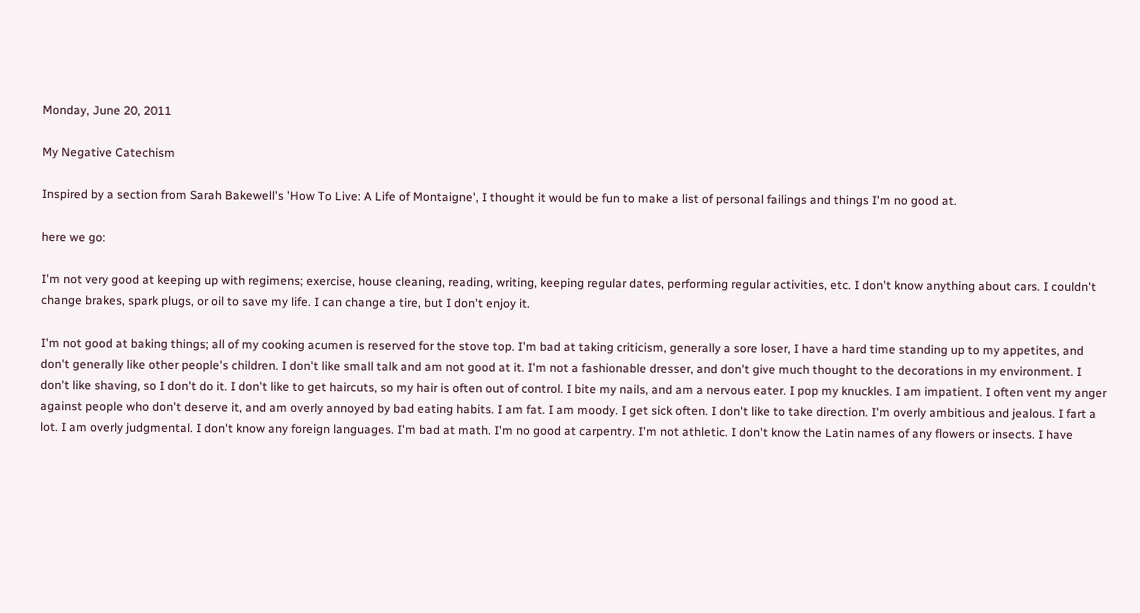Monday, June 20, 2011

My Negative Catechism

Inspired by a section from Sarah Bakewell's 'How To Live: A Life of Montaigne', I thought it would be fun to make a list of personal failings and things I'm no good at.

here we go:

I'm not very good at keeping up with regimens; exercise, house cleaning, reading, writing, keeping regular dates, performing regular activities, etc. I don't know anything about cars. I couldn't change brakes, spark plugs, or oil to save my life. I can change a tire, but I don't enjoy it.

I'm not good at baking things; all of my cooking acumen is reserved for the stove top. I'm bad at taking criticism, generally a sore loser, I have a hard time standing up to my appetites, and don't generally like other people's children. I don't like small talk and am not good at it. I'm not a fashionable dresser, and don't give much thought to the decorations in my environment. I don't like shaving, so I don't do it. I don't like to get haircuts, so my hair is often out of control. I bite my nails, and am a nervous eater. I pop my knuckles. I am impatient. I often vent my anger against people who don't deserve it, and am overly annoyed by bad eating habits. I am fat. I am moody. I get sick often. I don't like to take direction. I'm overly ambitious and jealous. I fart a lot. I am overly judgmental. I don't know any foreign languages. I'm bad at math. I'm no good at carpentry. I'm not athletic. I don't know the Latin names of any flowers or insects. I have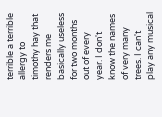terrible a terrible allergy to timothy hay that renders me basically useless for two months out of every year. I don't know the names of very many trees. I can't play any musical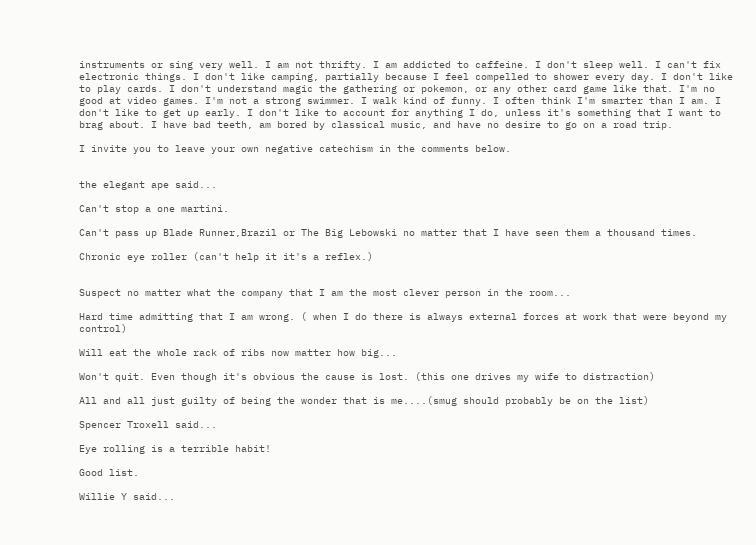instruments or sing very well. I am not thrifty. I am addicted to caffeine. I don't sleep well. I can't fix electronic things. I don't like camping, partially because I feel compelled to shower every day. I don't like to play cards. I don't understand magic the gathering or pokemon, or any other card game like that. I'm no good at video games. I'm not a strong swimmer. I walk kind of funny. I often think I'm smarter than I am. I don't like to get up early. I don't like to account for anything I do, unless it's something that I want to brag about. I have bad teeth, am bored by classical music, and have no desire to go on a road trip.

I invite you to leave your own negative catechism in the comments below.


the elegant ape said...

Can't stop a one martini.

Can't pass up Blade Runner,Brazil or The Big Lebowski no matter that I have seen them a thousand times.

Chronic eye roller (can't help it it's a reflex.)


Suspect no matter what the company that I am the most clever person in the room...

Hard time admitting that I am wrong. ( when I do there is always external forces at work that were beyond my control)

Will eat the whole rack of ribs now matter how big...

Won't quit. Even though it's obvious the cause is lost. (this one drives my wife to distraction)

All and all just guilty of being the wonder that is me....(smug should probably be on the list)

Spencer Troxell said...

Eye rolling is a terrible habit!

Good list.

Willie Y said...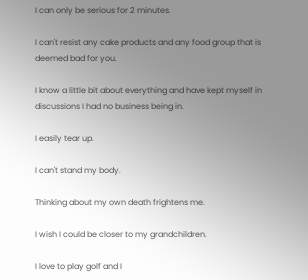I can only be serious for 2 minutes.

I can't resist any cake products and any food group that is deemed bad for you.

I know a little bit about everything and have kept myself in discussions I had no business being in.

I easily tear up.

I can't stand my body.

Thinking about my own death frightens me.

I wish I could be closer to my grandchildren.

I love to play golf and I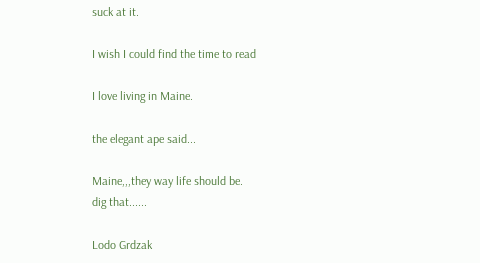suck at it.

I wish I could find the time to read

I love living in Maine.

the elegant ape said...

Maine,,,they way life should be.
dig that......

Lodo Grdzak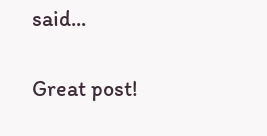said...

Great post!